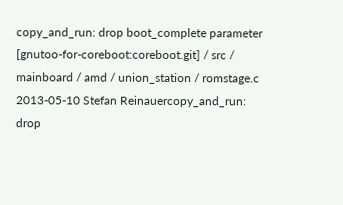copy_and_run: drop boot_complete parameter
[gnutoo-for-coreboot:coreboot.git] / src / mainboard / amd / union_station / romstage.c
2013-05-10 Stefan Reinauercopy_and_run: drop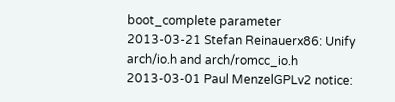boot_complete parameter
2013-03-21 Stefan Reinauerx86: Unify arch/io.h and arch/romcc_io.h
2013-03-01 Paul MenzelGPLv2 notice: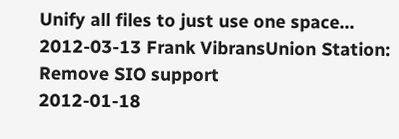Unify all files to just use one space...
2012-03-13 Frank VibransUnion Station: Remove SIO support
2012-01-18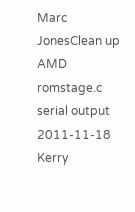Marc JonesClean up AMD romstage.c serial output
2011-11-18 Kerry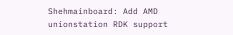Shehmainboard: Add AMD unionstation RDK support